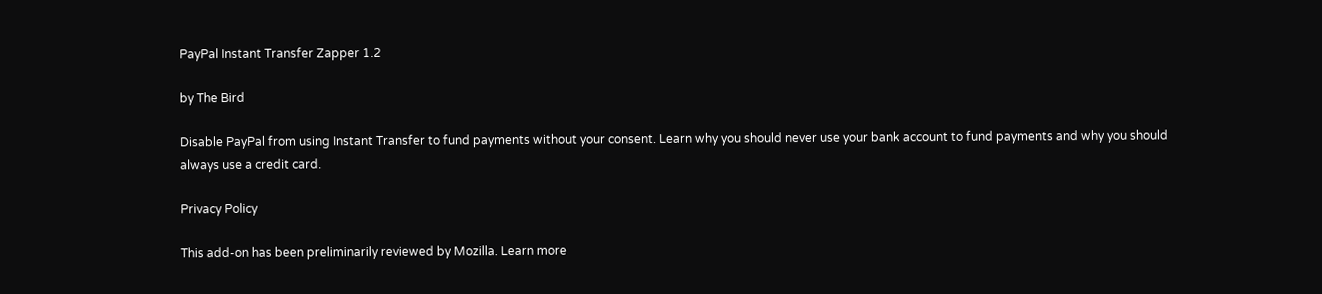PayPal Instant Transfer Zapper 1.2

by The Bird

Disable PayPal from using Instant Transfer to fund payments without your consent. Learn why you should never use your bank account to fund payments and why you should always use a credit card.

Privacy Policy

This add-on has been preliminarily reviewed by Mozilla. Learn more